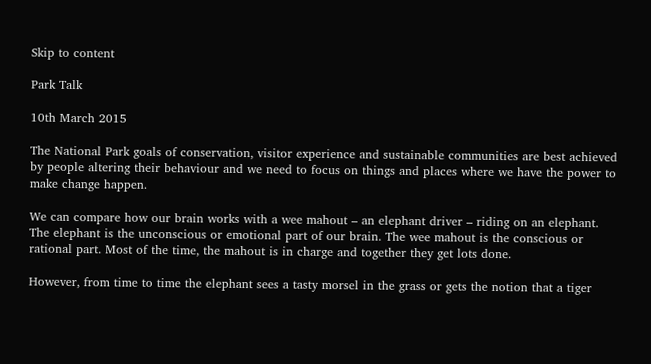Skip to content

Park Talk

10th March 2015

The National Park goals of conservation, visitor experience and sustainable communities are best achieved by people altering their behaviour and we need to focus on things and places where we have the power to make change happen.

We can compare how our brain works with a wee mahout – an elephant driver – riding on an elephant. The elephant is the unconscious or emotional part of our brain. The wee mahout is the conscious or rational part. Most of the time, the mahout is in charge and together they get lots done.

However, from time to time the elephant sees a tasty morsel in the grass or gets the notion that a tiger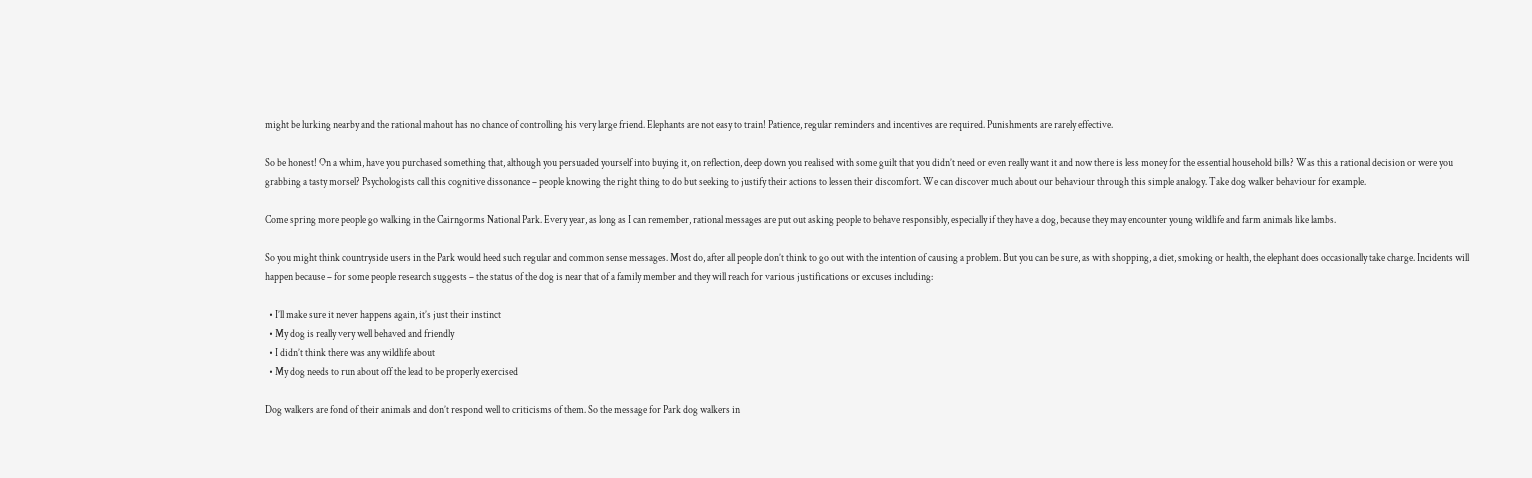might be lurking nearby and the rational mahout has no chance of controlling his very large friend. Elephants are not easy to train! Patience, regular reminders and incentives are required. Punishments are rarely effective.

So be honest! On a whim, have you purchased something that, although you persuaded yourself into buying it, on reflection, deep down you realised with some guilt that you didn’t need or even really want it and now there is less money for the essential household bills? Was this a rational decision or were you grabbing a tasty morsel? Psychologists call this cognitive dissonance – people knowing the right thing to do but seeking to justify their actions to lessen their discomfort. We can discover much about our behaviour through this simple analogy. Take dog walker behaviour for example.

Come spring more people go walking in the Cairngorms National Park. Every year, as long as I can remember, rational messages are put out asking people to behave responsibly, especially if they have a dog, because they may encounter young wildlife and farm animals like lambs.

So you might think countryside users in the Park would heed such regular and common sense messages. Most do, after all people don’t think to go out with the intention of causing a problem. But you can be sure, as with shopping, a diet, smoking or health, the elephant does occasionally take charge. Incidents will happen because – for some people research suggests – the status of the dog is near that of a family member and they will reach for various justifications or excuses including:

  • I’ll make sure it never happens again, it’s just their instinct
  • My dog is really very well behaved and friendly
  • I didn’t think there was any wildlife about
  • My dog needs to run about off the lead to be properly exercised

Dog walkers are fond of their animals and don’t respond well to criticisms of them. So the message for Park dog walkers in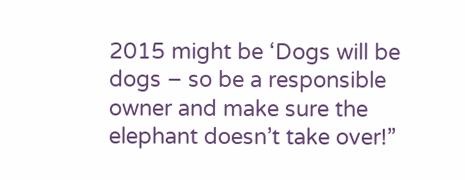2015 might be ‘Dogs will be dogs – so be a responsible owner and make sure the elephant doesn’t take over!”